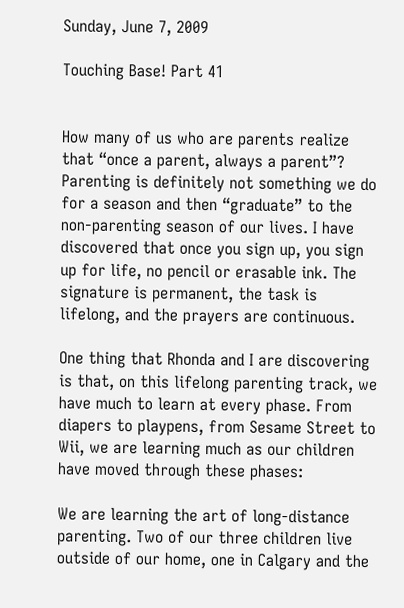Sunday, June 7, 2009

Touching Base! Part 41


How many of us who are parents realize that “once a parent, always a parent”? Parenting is definitely not something we do for a season and then “graduate” to the non-parenting season of our lives. I have discovered that once you sign up, you sign up for life, no pencil or erasable ink. The signature is permanent, the task is lifelong, and the prayers are continuous.

One thing that Rhonda and I are discovering is that, on this lifelong parenting track, we have much to learn at every phase. From diapers to playpens, from Sesame Street to Wii, we are learning much as our children have moved through these phases:

We are learning the art of long-distance parenting. Two of our three children live outside of our home, one in Calgary and the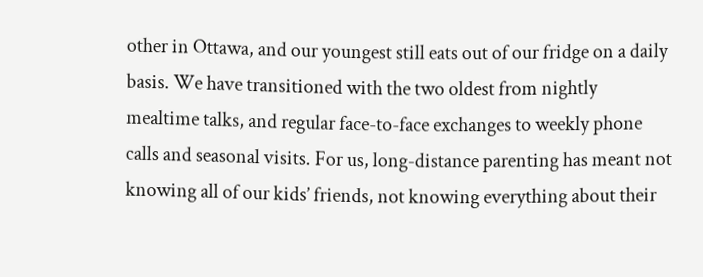other in Ottawa, and our youngest still eats out of our fridge on a daily basis. We have transitioned with the two oldest from nightly mealtime talks, and regular face-to-face exchanges to weekly phone calls and seasonal visits. For us, long-distance parenting has meant not knowing all of our kids’ friends, not knowing everything about their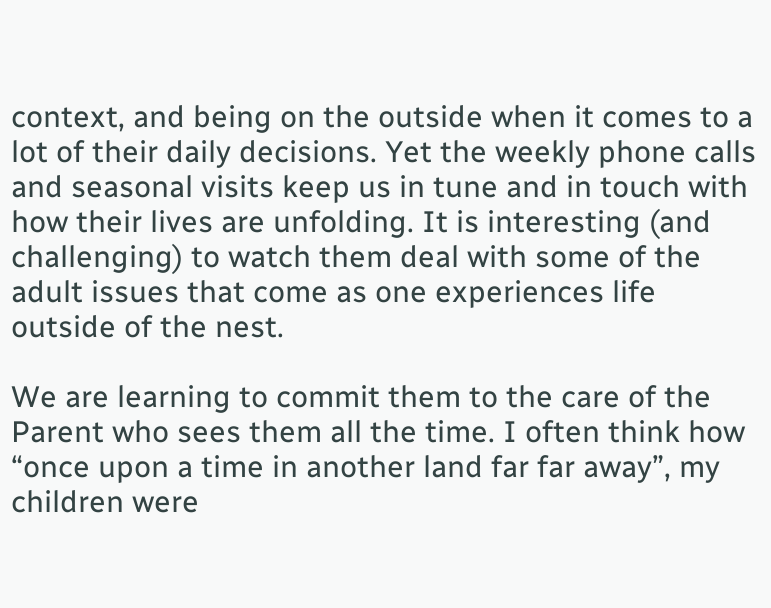context, and being on the outside when it comes to a lot of their daily decisions. Yet the weekly phone calls and seasonal visits keep us in tune and in touch with how their lives are unfolding. It is interesting (and challenging) to watch them deal with some of the adult issues that come as one experiences life outside of the nest.

We are learning to commit them to the care of the Parent who sees them all the time. I often think how “once upon a time in another land far far away”, my children were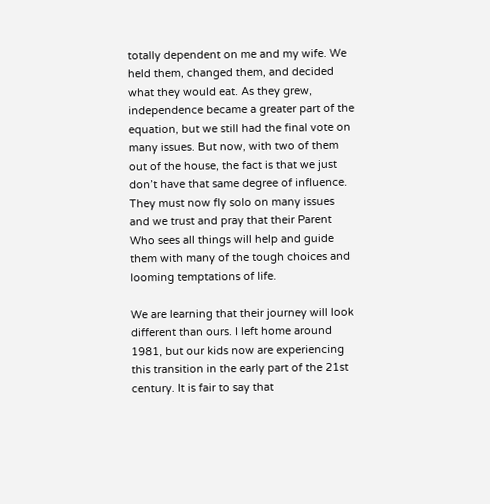totally dependent on me and my wife. We held them, changed them, and decided what they would eat. As they grew, independence became a greater part of the equation, but we still had the final vote on many issues. But now, with two of them out of the house, the fact is that we just don’t have that same degree of influence. They must now fly solo on many issues and we trust and pray that their Parent Who sees all things will help and guide them with many of the tough choices and looming temptations of life.

We are learning that their journey will look different than ours. I left home around 1981, but our kids now are experiencing this transition in the early part of the 21st century. It is fair to say that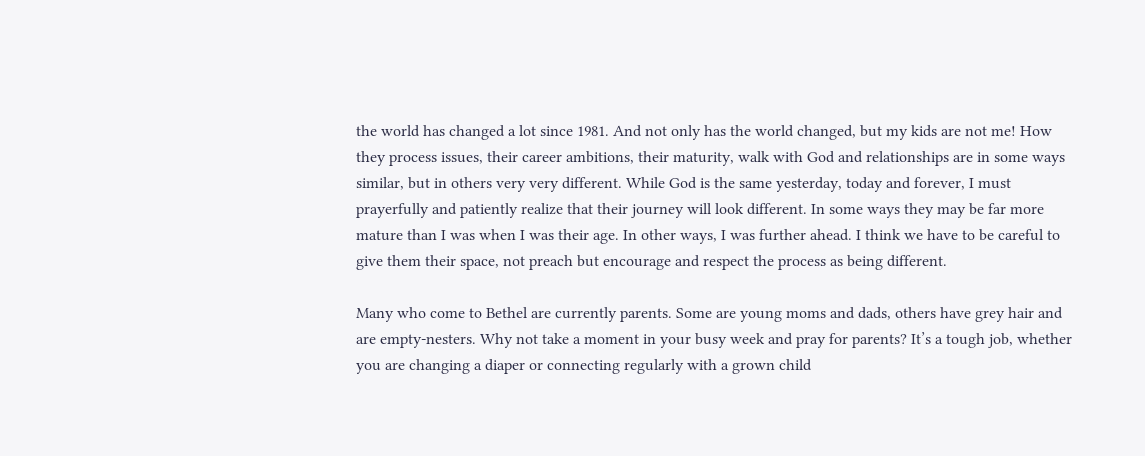the world has changed a lot since 1981. And not only has the world changed, but my kids are not me! How they process issues, their career ambitions, their maturity, walk with God and relationships are in some ways similar, but in others very very different. While God is the same yesterday, today and forever, I must prayerfully and patiently realize that their journey will look different. In some ways they may be far more mature than I was when I was their age. In other ways, I was further ahead. I think we have to be careful to give them their space, not preach but encourage and respect the process as being different.

Many who come to Bethel are currently parents. Some are young moms and dads, others have grey hair and are empty-nesters. Why not take a moment in your busy week and pray for parents? It’s a tough job, whether you are changing a diaper or connecting regularly with a grown child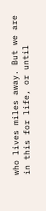who lives miles away. But we are in this for life, or until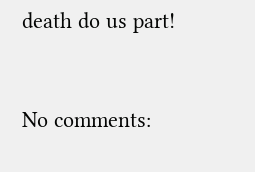death do us part!


No comments: